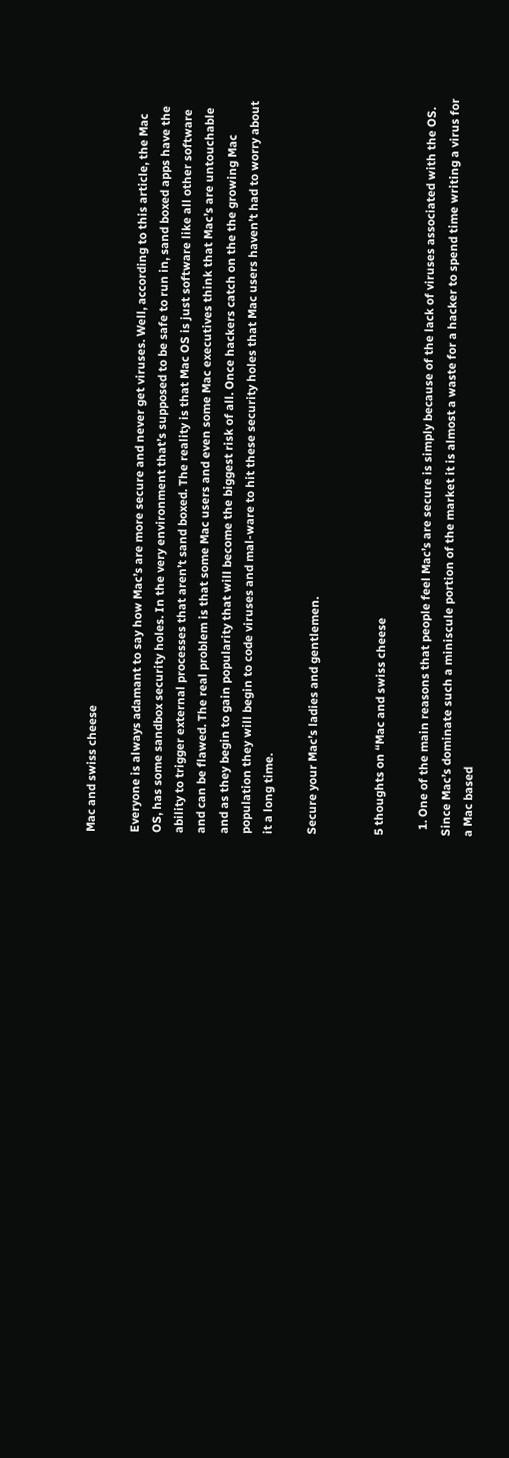Mac and swiss cheese

Everyone is always adamant to say how Mac’s are more secure and never get viruses. Well, according to this article, the Mac OS, has some sandbox security holes. In the very environment that’s supposed to be safe to run in, sand boxed apps have the ability to trigger external processes that aren’t sand boxed. The reality is that Mac OS is just software like all other software and can be flawed. The real problem is that some Mac users and even some Mac executives think that Mac’s are untouchable and as they begin to gain popularity that will become the biggest risk of all. Once hackers catch on the the growing Mac population they will begin to code viruses and mal-ware to hit these security holes that Mac users haven’t had to worry about it a long time.

Secure your Mac’s ladies and gentlemen.


5 thoughts on “Mac and swiss cheese

  1. One of the main reasons that people feel Mac’s are secure is simply because of the lack of viruses associated with the OS. Since Mac’s dominate such a miniscule portion of the market it is almost a waste for a hacker to spend time writing a virus for a Mac based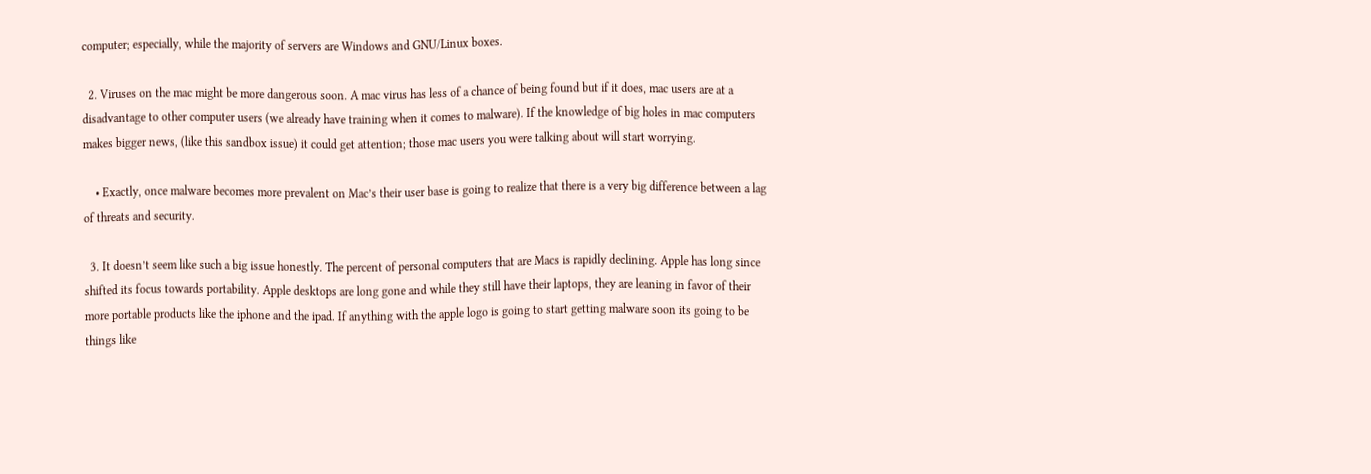computer; especially, while the majority of servers are Windows and GNU/Linux boxes.

  2. Viruses on the mac might be more dangerous soon. A mac virus has less of a chance of being found but if it does, mac users are at a disadvantage to other computer users (we already have training when it comes to malware). If the knowledge of big holes in mac computers makes bigger news, (like this sandbox issue) it could get attention; those mac users you were talking about will start worrying.

    • Exactly, once malware becomes more prevalent on Mac’s their user base is going to realize that there is a very big difference between a lag of threats and security.

  3. It doesn’t seem like such a big issue honestly. The percent of personal computers that are Macs is rapidly declining. Apple has long since shifted its focus towards portability. Apple desktops are long gone and while they still have their laptops, they are leaning in favor of their more portable products like the iphone and the ipad. If anything with the apple logo is going to start getting malware soon its going to be things like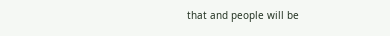that and people will be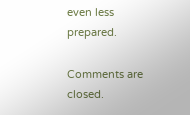even less prepared.

Comments are closed.